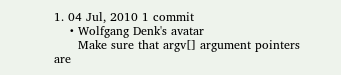1. 04 Jul, 2010 1 commit
    • Wolfgang Denk's avatar
      Make sure that argv[] argument pointers are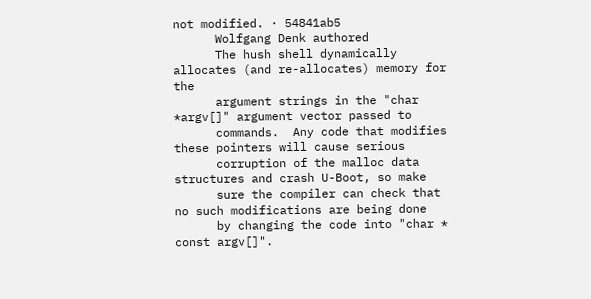not modified. · 54841ab5
      Wolfgang Denk authored
      The hush shell dynamically allocates (and re-allocates) memory for the
      argument strings in the "char *argv[]" argument vector passed to
      commands.  Any code that modifies these pointers will cause serious
      corruption of the malloc data structures and crash U-Boot, so make
      sure the compiler can check that no such modifications are being done
      by changing the code into "char * const argv[]".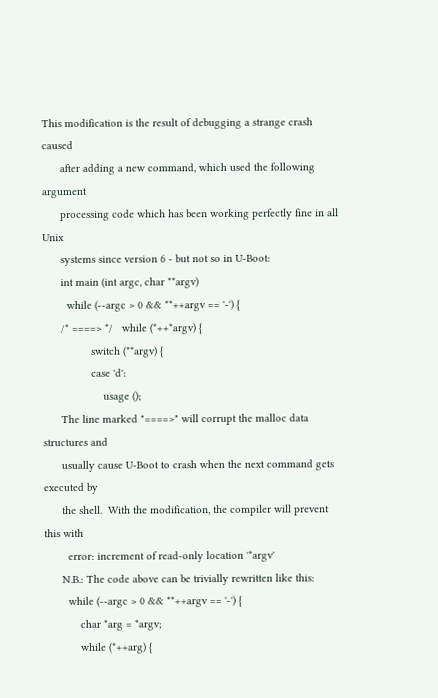This modification is the result of debugging a strange crash caused
      after adding a new command, which used the following argument
      processing code which has been working perfectly fine in all Unix
      systems since version 6 - but not so in U-Boot:
      int main (int argc, char **argv)
        while (--argc > 0 && **++argv == '-') {
      /* ====> */   while (*++*argv) {
                switch (**argv) {
                case 'd':
                    usage ();
      The line marked "====>" will corrupt the malloc data structures and
      usually cause U-Boot to crash when the next command gets executed by
      the shell.  With the modification, the compiler will prevent this with
        error: increment of read-only location '*argv'
      N.B.: The code above can be trivially rewritten like this:
        while (--argc > 0 && **++argv == '-') {
            char *arg = *argv;
            while (*++arg) {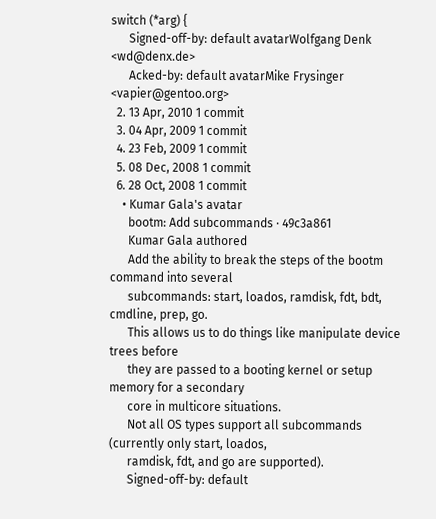switch (*arg) {
      Signed-off-by: default avatarWolfgang Denk <wd@denx.de>
      Acked-by: default avatarMike Frysinger <vapier@gentoo.org>
  2. 13 Apr, 2010 1 commit
  3. 04 Apr, 2009 1 commit
  4. 23 Feb, 2009 1 commit
  5. 08 Dec, 2008 1 commit
  6. 28 Oct, 2008 1 commit
    • Kumar Gala's avatar
      bootm: Add subcommands · 49c3a861
      Kumar Gala authored
      Add the ability to break the steps of the bootm command into several
      subcommands: start, loados, ramdisk, fdt, bdt, cmdline, prep, go.
      This allows us to do things like manipulate device trees before
      they are passed to a booting kernel or setup memory for a secondary
      core in multicore situations.
      Not all OS types support all subcommands (currently only start, loados,
      ramdisk, fdt, and go are supported).
      Signed-off-by: default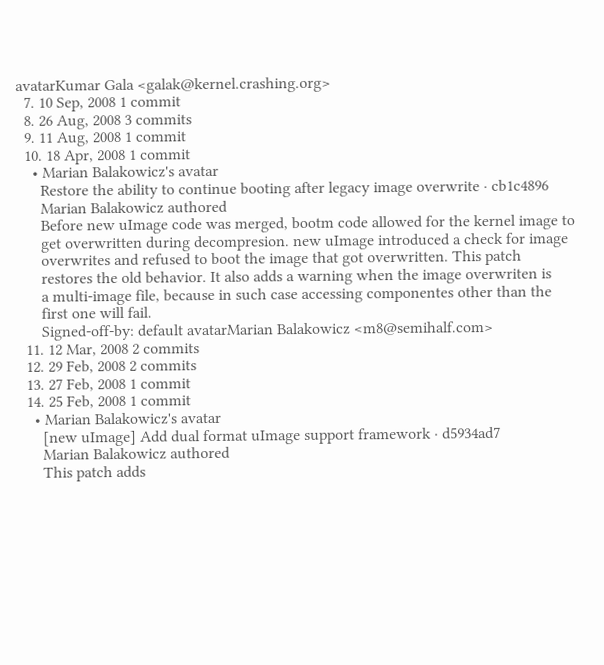avatarKumar Gala <galak@kernel.crashing.org>
  7. 10 Sep, 2008 1 commit
  8. 26 Aug, 2008 3 commits
  9. 11 Aug, 2008 1 commit
  10. 18 Apr, 2008 1 commit
    • Marian Balakowicz's avatar
      Restore the ability to continue booting after legacy image overwrite · cb1c4896
      Marian Balakowicz authored
      Before new uImage code was merged, bootm code allowed for the kernel image to
      get overwritten during decompresion. new uImage introduced a check for image
      overwrites and refused to boot the image that got overwritten. This patch
      restores the old behavior. It also adds a warning when the image overwriten is
      a multi-image file, because in such case accessing componentes other than the
      first one will fail.
      Signed-off-by: default avatarMarian Balakowicz <m8@semihalf.com>
  11. 12 Mar, 2008 2 commits
  12. 29 Feb, 2008 2 commits
  13. 27 Feb, 2008 1 commit
  14. 25 Feb, 2008 1 commit
    • Marian Balakowicz's avatar
      [new uImage] Add dual format uImage support framework · d5934ad7
      Marian Balakowicz authored
      This patch adds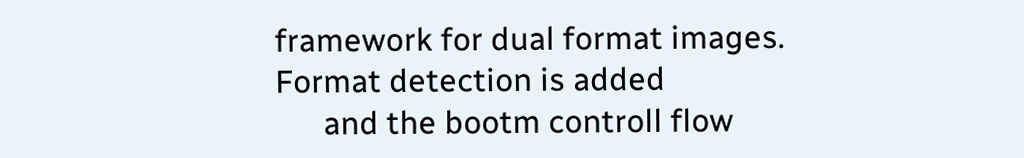framework for dual format images. Format detection is added
      and the bootm controll flow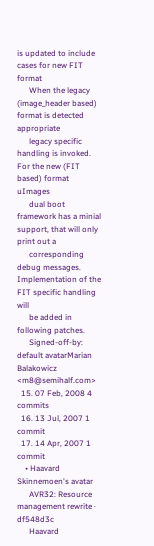is updated to include cases for new FIT format
      When the legacy (image_header based) format is detected appropriate
      legacy specific handling is invoked. For the new (FIT based) format uImages
      dual boot framework has a minial support, that will only print out a
      corresponding debug messages. Implementation of the FIT specific handling will
      be added in following patches.
      Signed-off-by: default avatarMarian Balakowicz <m8@semihalf.com>
  15. 07 Feb, 2008 4 commits
  16. 13 Jul, 2007 1 commit
  17. 14 Apr, 2007 1 commit
    • Haavard Skinnemoen's avatar
      AVR32: Resource management rewrite · df548d3c
      Haavard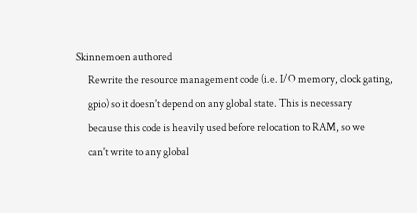Skinnemoen authored
      Rewrite the resource management code (i.e. I/O memory, clock gating,
      gpio) so it doesn't depend on any global state. This is necessary
      because this code is heavily used before relocation to RAM, so we
      can't write to any global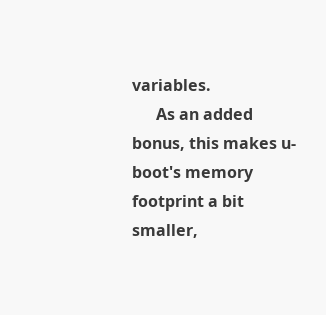variables.
      As an added bonus, this makes u-boot's memory footprint a bit smaller,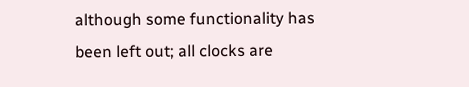although some functionality has been left out; all clocks are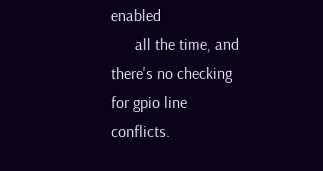enabled
      all the time, and there's no checking for gpio line conflicts.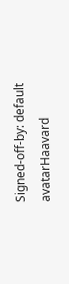Signed-off-by: default avatarHaavard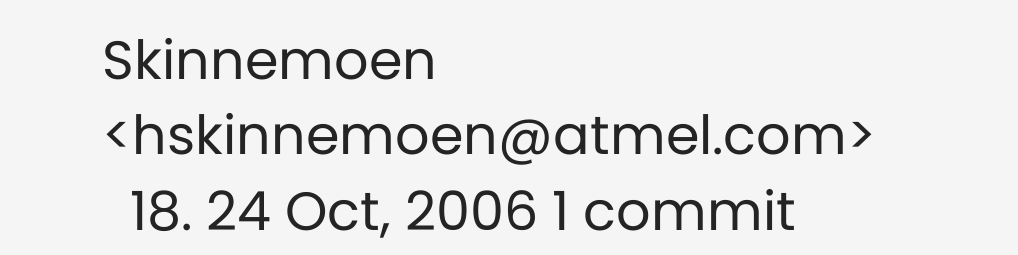Skinnemoen <hskinnemoen@atmel.com>
  18. 24 Oct, 2006 1 commit